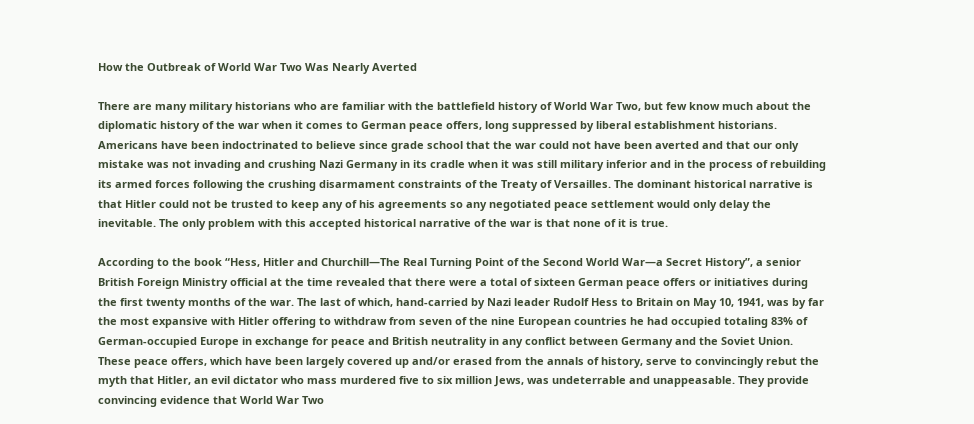How the Outbreak of World War Two Was Nearly Averted

There are many military historians who are familiar with the battlefield history of World War Two, but few know much about the diplomatic history of the war when it comes to German peace offers, long suppressed by liberal establishment historians. Americans have been indoctrinated to believe since grade school that the war could not have been averted and that our only mistake was not invading and crushing Nazi Germany in its cradle when it was still military inferior and in the process of rebuilding its armed forces following the crushing disarmament constraints of the Treaty of Versailles. The dominant historical narrative is that Hitler could not be trusted to keep any of his agreements so any negotiated peace settlement would only delay the inevitable. The only problem with this accepted historical narrative of the war is that none of it is true.

According to the book “Hess, Hitler and Churchill—The Real Turning Point of the Second World War—a Secret History”, a senior British Foreign Ministry official at the time revealed that there were a total of sixteen German peace offers or initiatives during the first twenty months of the war. The last of which, hand-carried by Nazi leader Rudolf Hess to Britain on May 10, 1941, was by far the most expansive with Hitler offering to withdraw from seven of the nine European countries he had occupied totaling 83% of German-occupied Europe in exchange for peace and British neutrality in any conflict between Germany and the Soviet Union. These peace offers, which have been largely covered up and/or erased from the annals of history, serve to convincingly rebut the myth that Hitler, an evil dictator who mass murdered five to six million Jews, was undeterrable and unappeasable. They provide convincing evidence that World War Two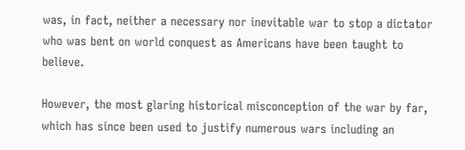was, in fact, neither a necessary nor inevitable war to stop a dictator who was bent on world conquest as Americans have been taught to believe.

However, the most glaring historical misconception of the war by far, which has since been used to justify numerous wars including an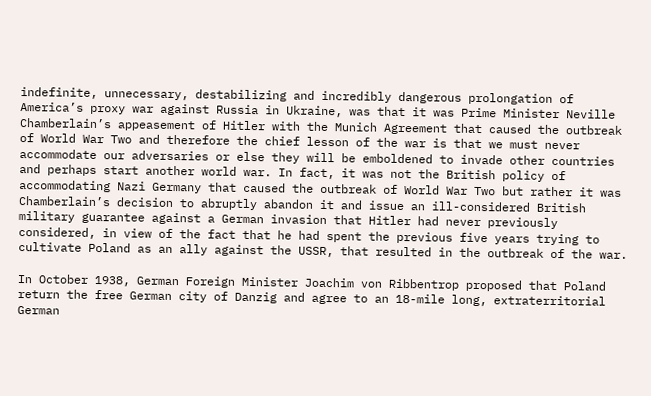indefinite, unnecessary, destabilizing and incredibly dangerous prolongation of America’s proxy war against Russia in Ukraine, was that it was Prime Minister Neville Chamberlain’s appeasement of Hitler with the Munich Agreement that caused the outbreak of World War Two and therefore the chief lesson of the war is that we must never accommodate our adversaries or else they will be emboldened to invade other countries and perhaps start another world war. In fact, it was not the British policy of accommodating Nazi Germany that caused the outbreak of World War Two but rather it was Chamberlain’s decision to abruptly abandon it and issue an ill-considered British military guarantee against a German invasion that Hitler had never previously considered, in view of the fact that he had spent the previous five years trying to cultivate Poland as an ally against the USSR, that resulted in the outbreak of the war.

In October 1938, German Foreign Minister Joachim von Ribbentrop proposed that Poland return the free German city of Danzig and agree to an 18-mile long, extraterritorial German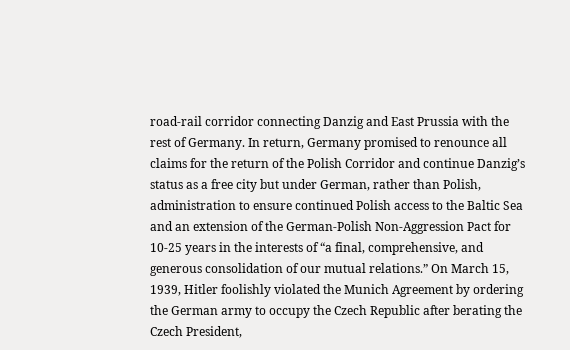road-rail corridor connecting Danzig and East Prussia with the rest of Germany. In return, Germany promised to renounce all claims for the return of the Polish Corridor and continue Danzig’s status as a free city but under German, rather than Polish, administration to ensure continued Polish access to the Baltic Sea and an extension of the German-Polish Non-Aggression Pact for 10-25 years in the interests of “a final, comprehensive, and generous consolidation of our mutual relations.” On March 15, 1939, Hitler foolishly violated the Munich Agreement by ordering the German army to occupy the Czech Republic after berating the Czech President,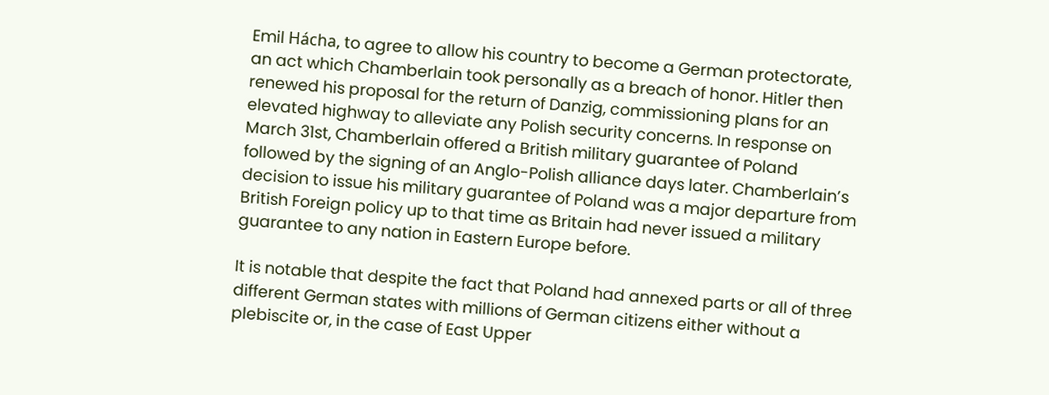Emil Hácha, to agree to allow his country to become a German protectorate, an act which Chamberlain took personally as a breach of honor. Hitler then renewed his proposal for the return of Danzig, commissioning plans for an elevated highway to alleviate any Polish security concerns. In response on March 31st, Chamberlain offered a British military guarantee of Poland followed by the signing of an Anglo-Polish alliance days later. Chamberlain’s decision to issue his military guarantee of Poland was a major departure from British Foreign policy up to that time as Britain had never issued a military guarantee to any nation in Eastern Europe before.

It is notable that despite the fact that Poland had annexed parts or all of three different German states with millions of German citizens either without a plebiscite or, in the case of East Upper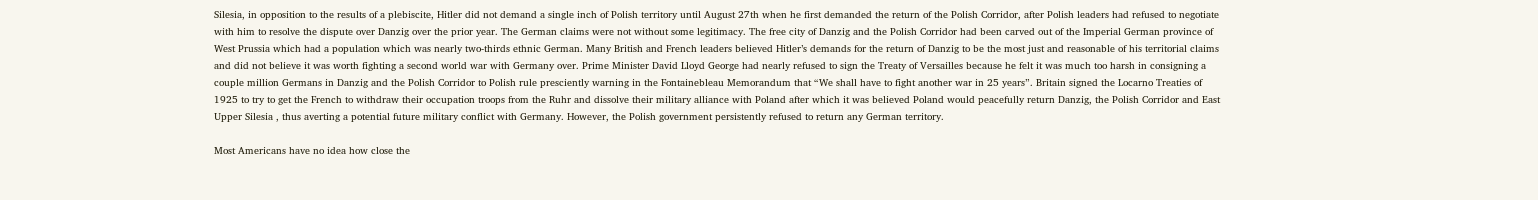Silesia, in opposition to the results of a plebiscite, Hitler did not demand a single inch of Polish territory until August 27th when he first demanded the return of the Polish Corridor, after Polish leaders had refused to negotiate with him to resolve the dispute over Danzig over the prior year. The German claims were not without some legitimacy. The free city of Danzig and the Polish Corridor had been carved out of the Imperial German province of West Prussia which had a population which was nearly two-thirds ethnic German. Many British and French leaders believed Hitler’s demands for the return of Danzig to be the most just and reasonable of his territorial claims and did not believe it was worth fighting a second world war with Germany over. Prime Minister David Lloyd George had nearly refused to sign the Treaty of Versailles because he felt it was much too harsh in consigning a couple million Germans in Danzig and the Polish Corridor to Polish rule presciently warning in the Fontainebleau Memorandum that “We shall have to fight another war in 25 years”. Britain signed the Locarno Treaties of 1925 to try to get the French to withdraw their occupation troops from the Ruhr and dissolve their military alliance with Poland after which it was believed Poland would peacefully return Danzig, the Polish Corridor and East Upper Silesia , thus averting a potential future military conflict with Germany. However, the Polish government persistently refused to return any German territory.

Most Americans have no idea how close the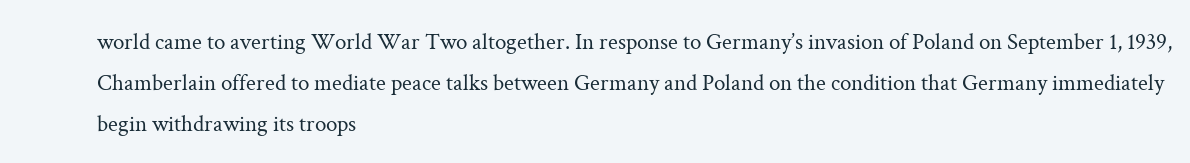world came to averting World War Two altogether. In response to Germany’s invasion of Poland on September 1, 1939, Chamberlain offered to mediate peace talks between Germany and Poland on the condition that Germany immediately begin withdrawing its troops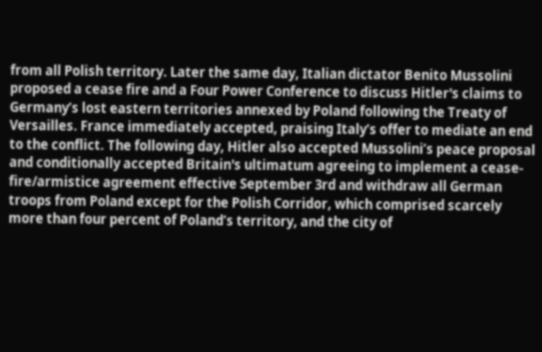from all Polish territory. Later the same day, Italian dictator Benito Mussolini proposed a cease fire and a Four Power Conference to discuss Hitler's claims to Germany’s lost eastern territories annexed by Poland following the Treaty of Versailles. France immediately accepted, praising Italy’s offer to mediate an end to the conflict. The following day, Hitler also accepted Mussolini’s peace proposal and conditionally accepted Britain's ultimatum agreeing to implement a cease-fire/armistice agreement effective September 3rd and withdraw all German troops from Poland except for the Polish Corridor, which comprised scarcely more than four percent of Poland’s territory, and the city of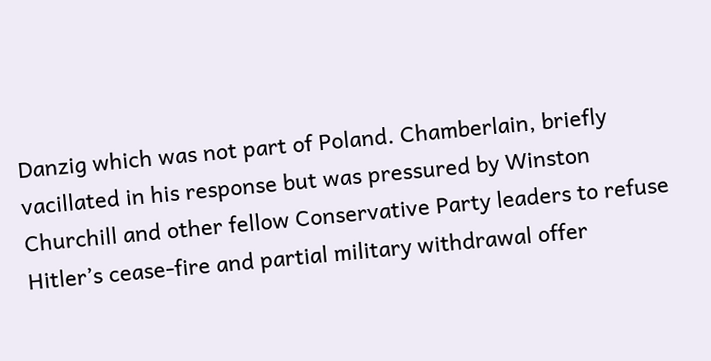Danzig which was not part of Poland. Chamberlain, briefly vacillated in his response but was pressured by Winston Churchill and other fellow Conservative Party leaders to refuse Hitler’s cease-fire and partial military withdrawal offer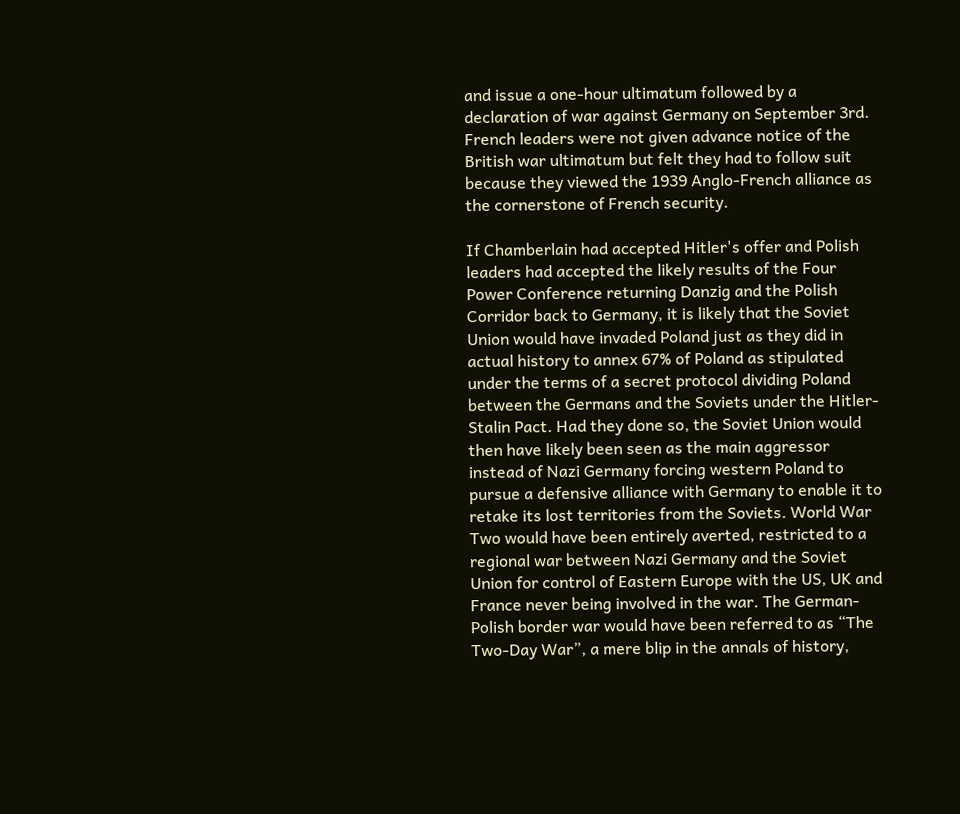and issue a one-hour ultimatum followed by a declaration of war against Germany on September 3rd. French leaders were not given advance notice of the British war ultimatum but felt they had to follow suit because they viewed the 1939 Anglo-French alliance as the cornerstone of French security.

If Chamberlain had accepted Hitler's offer and Polish leaders had accepted the likely results of the Four Power Conference returning Danzig and the Polish Corridor back to Germany, it is likely that the Soviet Union would have invaded Poland just as they did in actual history to annex 67% of Poland as stipulated under the terms of a secret protocol dividing Poland between the Germans and the Soviets under the Hitler-Stalin Pact. Had they done so, the Soviet Union would then have likely been seen as the main aggressor instead of Nazi Germany forcing western Poland to pursue a defensive alliance with Germany to enable it to retake its lost territories from the Soviets. World War Two would have been entirely averted, restricted to a regional war between Nazi Germany and the Soviet Union for control of Eastern Europe with the US, UK and France never being involved in the war. The German-Polish border war would have been referred to as “The Two-Day War”, a mere blip in the annals of history,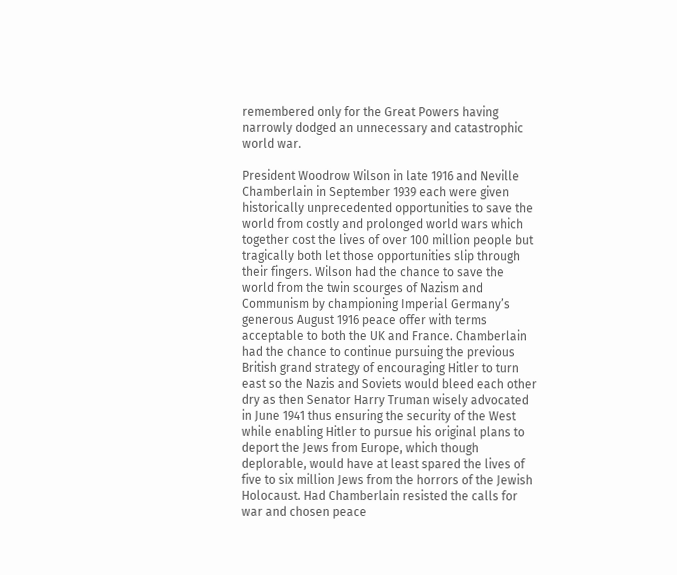remembered only for the Great Powers having narrowly dodged an unnecessary and catastrophic world war.

President Woodrow Wilson in late 1916 and Neville Chamberlain in September 1939 each were given historically unprecedented opportunities to save the world from costly and prolonged world wars which together cost the lives of over 100 million people but tragically both let those opportunities slip through their fingers. Wilson had the chance to save the world from the twin scourges of Nazism and Communism by championing Imperial Germany’s generous August 1916 peace offer with terms acceptable to both the UK and France. Chamberlain had the chance to continue pursuing the previous British grand strategy of encouraging Hitler to turn east so the Nazis and Soviets would bleed each other dry as then Senator Harry Truman wisely advocated in June 1941 thus ensuring the security of the West while enabling Hitler to pursue his original plans to deport the Jews from Europe, which though deplorable, would have at least spared the lives of five to six million Jews from the horrors of the Jewish Holocaust. Had Chamberlain resisted the calls for war and chosen peace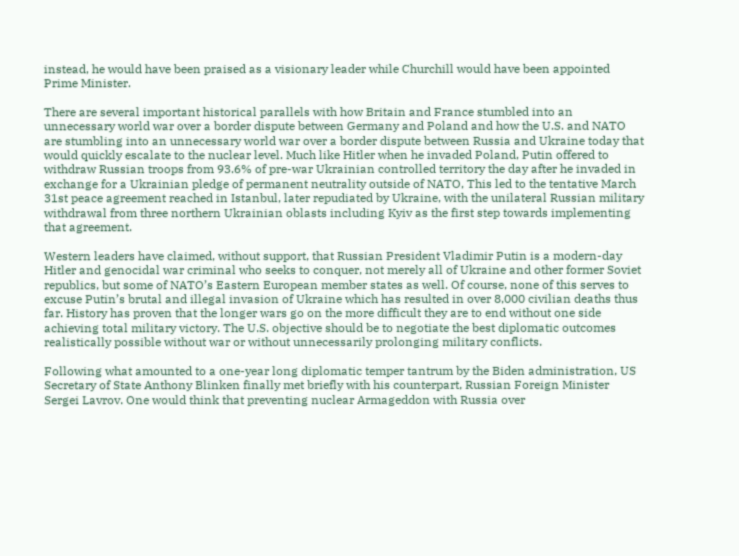instead, he would have been praised as a visionary leader while Churchill would have been appointed Prime Minister.

There are several important historical parallels with how Britain and France stumbled into an unnecessary world war over a border dispute between Germany and Poland and how the U.S. and NATO are stumbling into an unnecessary world war over a border dispute between Russia and Ukraine today that would quickly escalate to the nuclear level. Much like Hitler when he invaded Poland, Putin offered to withdraw Russian troops from 93.6% of pre-war Ukrainian controlled territory the day after he invaded in exchange for a Ukrainian pledge of permanent neutrality outside of NATO, This led to the tentative March 31st peace agreement reached in Istanbul, later repudiated by Ukraine, with the unilateral Russian military withdrawal from three northern Ukrainian oblasts including Kyiv as the first step towards implementing that agreement.

Western leaders have claimed, without support, that Russian President Vladimir Putin is a modern-day Hitler and genocidal war criminal who seeks to conquer, not merely all of Ukraine and other former Soviet republics, but some of NATO’s Eastern European member states as well. Of course, none of this serves to excuse Putin’s brutal and illegal invasion of Ukraine which has resulted in over 8,000 civilian deaths thus far. History has proven that the longer wars go on the more difficult they are to end without one side achieving total military victory. The U.S. objective should be to negotiate the best diplomatic outcomes realistically possible without war or without unnecessarily prolonging military conflicts.

Following what amounted to a one-year long diplomatic temper tantrum by the Biden administration, US Secretary of State Anthony Blinken finally met briefly with his counterpart, Russian Foreign Minister Sergei Lavrov. One would think that preventing nuclear Armageddon with Russia over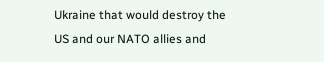Ukraine that would destroy the US and our NATO allies and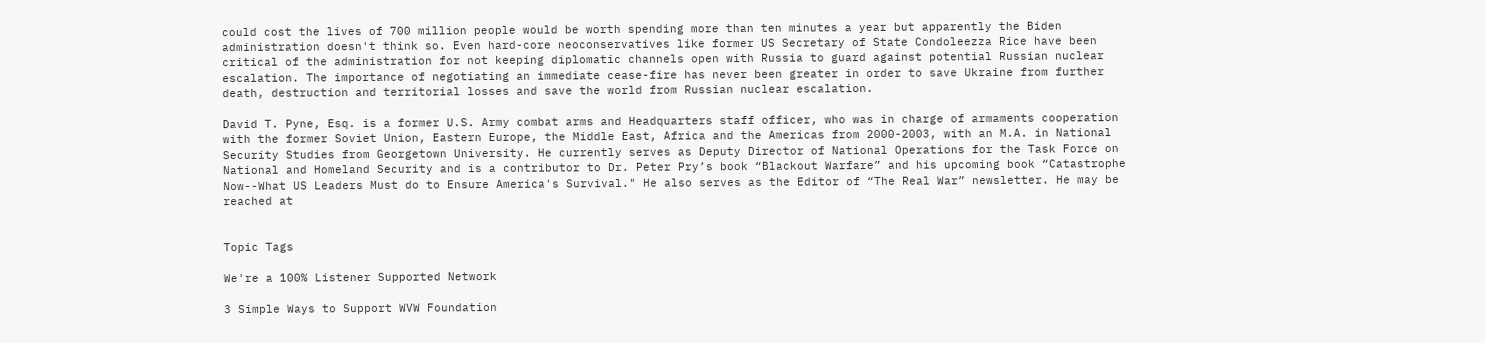could cost the lives of 700 million people would be worth spending more than ten minutes a year but apparently the Biden administration doesn't think so. Even hard-core neoconservatives like former US Secretary of State Condoleezza Rice have been critical of the administration for not keeping diplomatic channels open with Russia to guard against potential Russian nuclear escalation. The importance of negotiating an immediate cease-fire has never been greater in order to save Ukraine from further death, destruction and territorial losses and save the world from Russian nuclear escalation.

David T. Pyne, Esq. is a former U.S. Army combat arms and Headquarters staff officer, who was in charge of armaments cooperation with the former Soviet Union, Eastern Europe, the Middle East, Africa and the Americas from 2000-2003, with an M.A. in National Security Studies from Georgetown University. He currently serves as Deputy Director of National Operations for the Task Force on National and Homeland Security and is a contributor to Dr. Peter Pry’s book “Blackout Warfare” and his upcoming book “Catastrophe Now--What US Leaders Must do to Ensure America's Survival." He also serves as the Editor of “The Real War” newsletter. He may be reached at


Topic Tags

We're a 100% Listener Supported Network

3 Simple Ways to Support WVW Foundation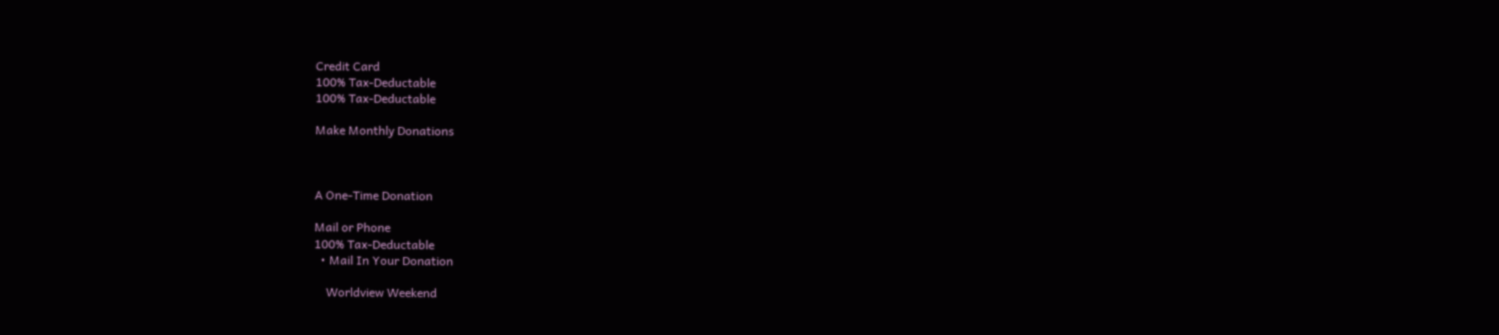Credit Card
100% Tax-Deductable
100% Tax-Deductable

Make Monthly Donations



A One-Time Donation

Mail or Phone
100% Tax-Deductable
  • Mail In Your Donation

    Worldview Weekend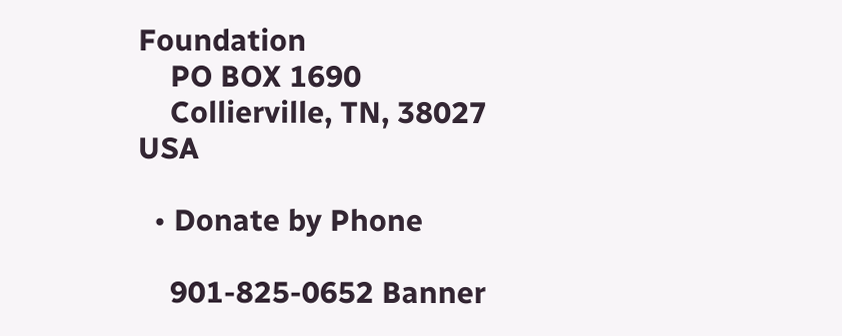Foundation
    PO BOX 1690
    Collierville, TN, 38027 USA

  • Donate by Phone

    901-825-0652 Banner